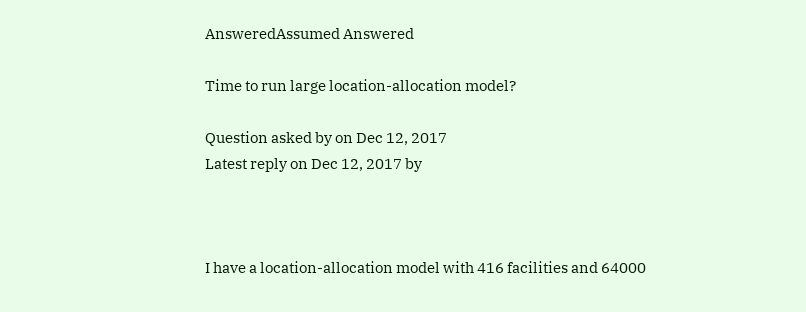AnsweredAssumed Answered

Time to run large location-allocation model?

Question asked by on Dec 12, 2017
Latest reply on Dec 12, 2017 by



I have a location-allocation model with 416 facilities and 64000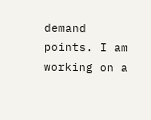demand points. I am working on a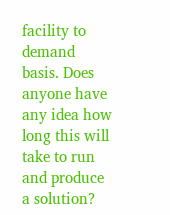facility to demand basis. Does anyone have any idea how long this will take to run and produce a solution?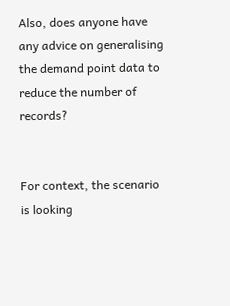Also, does anyone have any advice on generalising the demand point data to reduce the number of records?


For context, the scenario is looking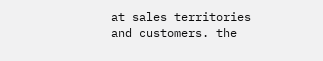at sales territories and customers. the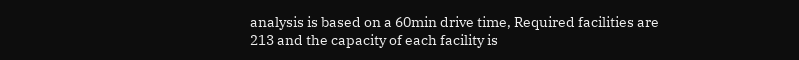analysis is based on a 60min drive time, Required facilities are 213 and the capacity of each facility is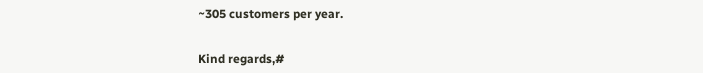~305 customers per year.


Kind regards,#